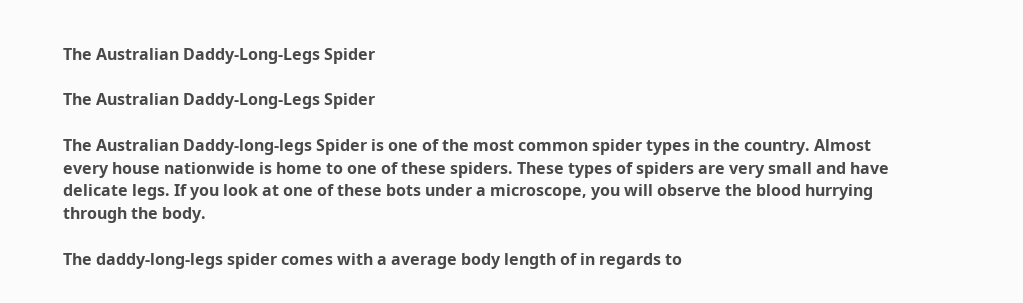The Australian Daddy-Long-Legs Spider

The Australian Daddy-Long-Legs Spider

The Australian Daddy-long-legs Spider is one of the most common spider types in the country. Almost every house nationwide is home to one of these spiders. These types of spiders are very small and have delicate legs. If you look at one of these bots under a microscope, you will observe the blood hurrying through the body.

The daddy-long-legs spider comes with a average body length of in regards to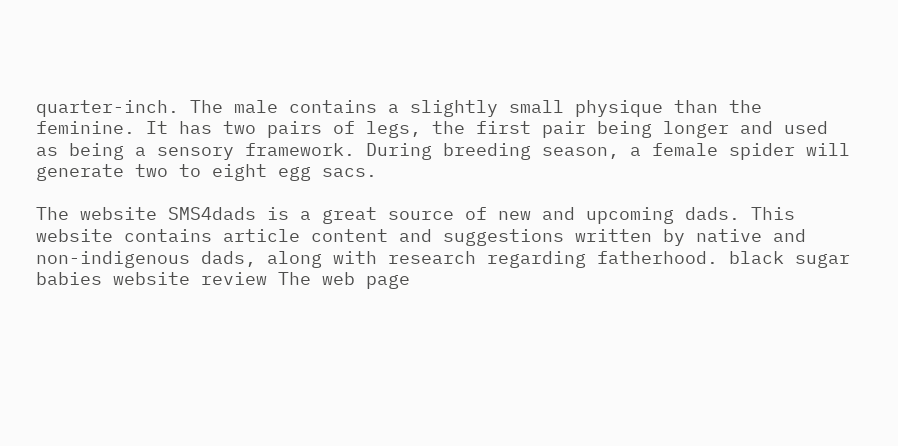quarter-inch. The male contains a slightly small physique than the feminine. It has two pairs of legs, the first pair being longer and used as being a sensory framework. During breeding season, a female spider will generate two to eight egg sacs.

The website SMS4dads is a great source of new and upcoming dads. This website contains article content and suggestions written by native and non-indigenous dads, along with research regarding fatherhood. black sugar babies website review The web page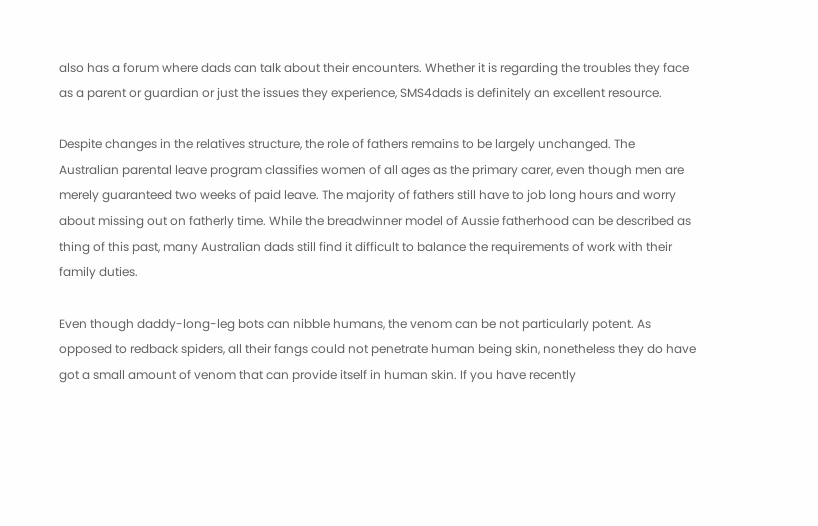also has a forum where dads can talk about their encounters. Whether it is regarding the troubles they face as a parent or guardian or just the issues they experience, SMS4dads is definitely an excellent resource.

Despite changes in the relatives structure, the role of fathers remains to be largely unchanged. The Australian parental leave program classifies women of all ages as the primary carer, even though men are merely guaranteed two weeks of paid leave. The majority of fathers still have to job long hours and worry about missing out on fatherly time. While the breadwinner model of Aussie fatherhood can be described as thing of this past, many Australian dads still find it difficult to balance the requirements of work with their family duties.

Even though daddy-long-leg bots can nibble humans, the venom can be not particularly potent. As opposed to redback spiders, all their fangs could not penetrate human being skin, nonetheless they do have got a small amount of venom that can provide itself in human skin. If you have recently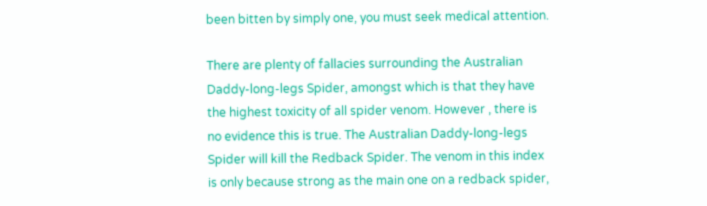been bitten by simply one, you must seek medical attention.

There are plenty of fallacies surrounding the Australian Daddy-long-legs Spider, amongst which is that they have the highest toxicity of all spider venom. However , there is no evidence this is true. The Australian Daddy-long-legs Spider will kill the Redback Spider. The venom in this index is only because strong as the main one on a redback spider,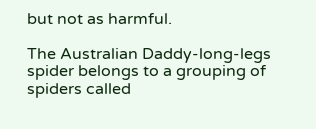but not as harmful.

The Australian Daddy-long-legs spider belongs to a grouping of spiders called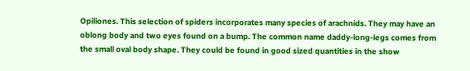Opiliones. This selection of spiders incorporates many species of arachnids. They may have an oblong body and two eyes found on a bump. The common name daddy-long-legs comes from the small oval body shape. They could be found in good sized quantities in the show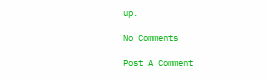up.

No Comments

Post A Comment